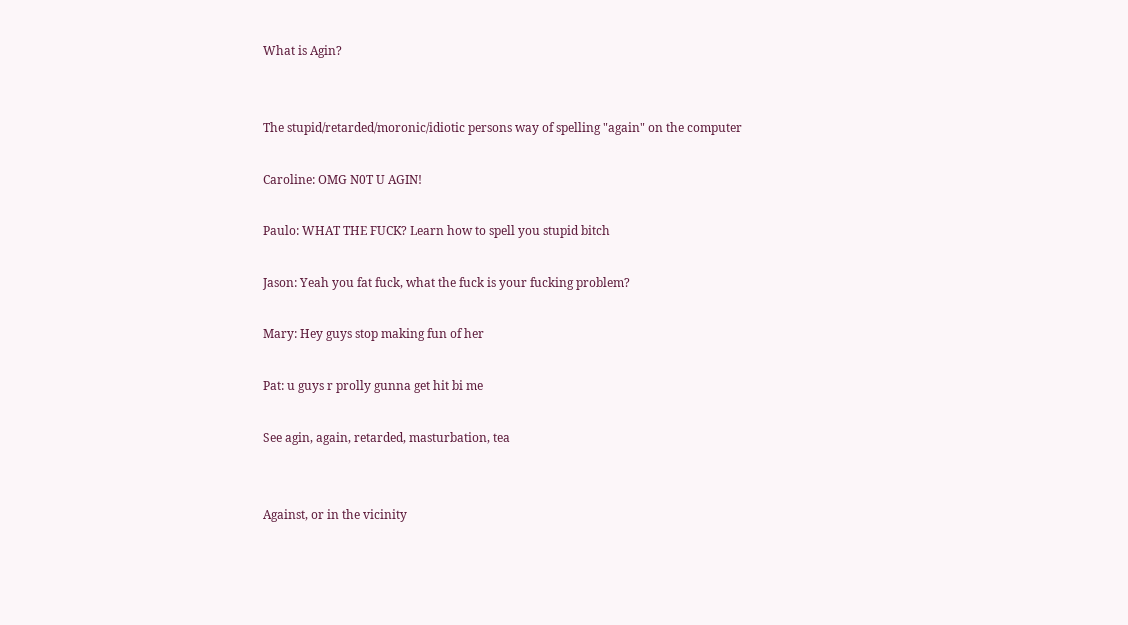What is Agin?


The stupid/retarded/moronic/idiotic persons way of spelling "again" on the computer

Caroline: OMG N0T U AGIN!

Paulo: WHAT THE FUCK? Learn how to spell you stupid bitch

Jason: Yeah you fat fuck, what the fuck is your fucking problem?

Mary: Hey guys stop making fun of her

Pat: u guys r prolly gunna get hit bi me

See agin, again, retarded, masturbation, tea


Against, or in the vicinity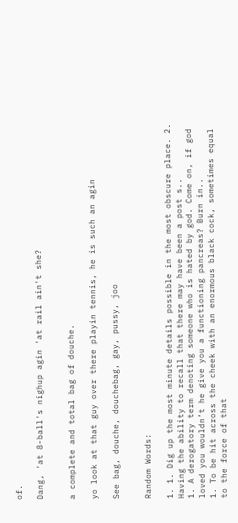of.

Dang, 'at 8-ball's nighup agin 'at rail ain't she?


a complete and total bag of douche.

yo look at that guy over there playin tennis, he is such an agin

See bag, douche, douchebag, gay, pussy, joo


Random Words:

1. 1. Dig up the most minute details possible in the most obscure place. 2. Having the ability to recall that there may have been a post s..
1. A derogatory term denoting someone who is hated by god. Come on, if god loved you wouldn’t he give you a functioning pancreas? Burn in..
1. To be hit across the cheek with an enormous black cock, sometimes equal to the force of that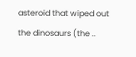asteroid that wiped out the dinosaurs (the ..